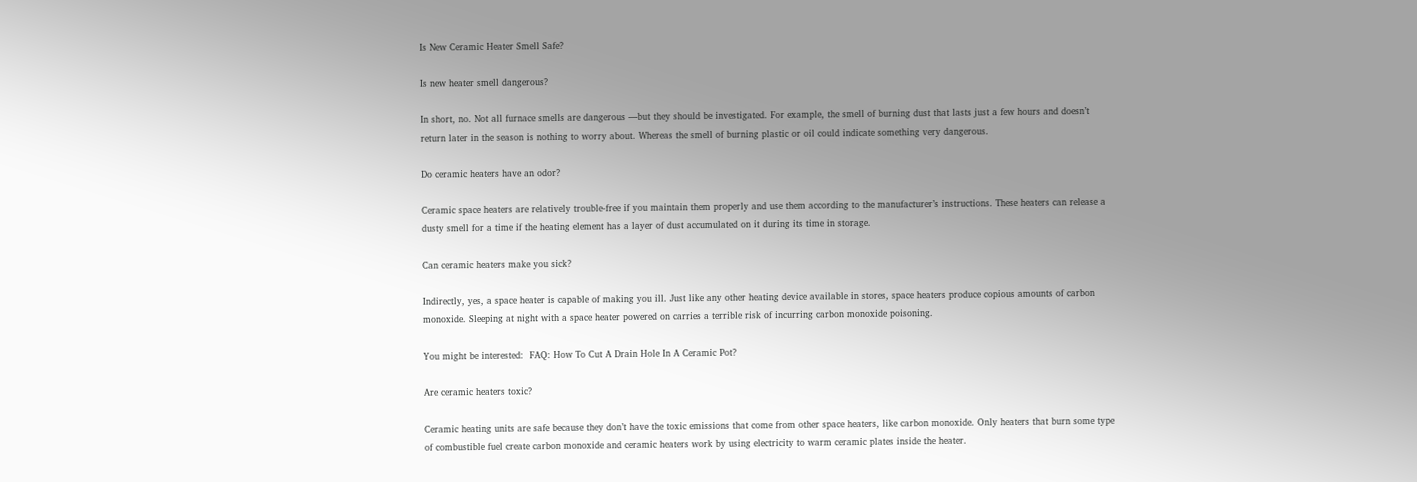Is New Ceramic Heater Smell Safe?

Is new heater smell dangerous?

In short, no. Not all furnace smells are dangerous —but they should be investigated. For example, the smell of burning dust that lasts just a few hours and doesn’t return later in the season is nothing to worry about. Whereas the smell of burning plastic or oil could indicate something very dangerous.

Do ceramic heaters have an odor?

Ceramic space heaters are relatively trouble-free if you maintain them properly and use them according to the manufacturer’s instructions. These heaters can release a dusty smell for a time if the heating element has a layer of dust accumulated on it during its time in storage.

Can ceramic heaters make you sick?

Indirectly, yes, a space heater is capable of making you ill. Just like any other heating device available in stores, space heaters produce copious amounts of carbon monoxide. Sleeping at night with a space heater powered on carries a terrible risk of incurring carbon monoxide poisoning.

You might be interested:  FAQ: How To Cut A Drain Hole In A Ceramic Pot?

Are ceramic heaters toxic?

Ceramic heating units are safe because they don’t have the toxic emissions that come from other space heaters, like carbon monoxide. Only heaters that burn some type of combustible fuel create carbon monoxide and ceramic heaters work by using electricity to warm ceramic plates inside the heater.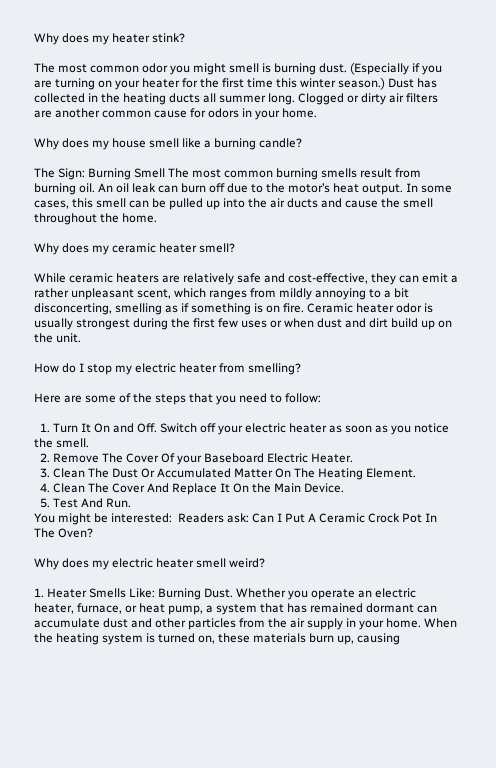Why does my heater stink?

The most common odor you might smell is burning dust. (Especially if you are turning on your heater for the first time this winter season.) Dust has collected in the heating ducts all summer long. Clogged or dirty air filters are another common cause for odors in your home.

Why does my house smell like a burning candle?

The Sign: Burning Smell The most common burning smells result from burning oil. An oil leak can burn off due to the motor’s heat output. In some cases, this smell can be pulled up into the air ducts and cause the smell throughout the home.

Why does my ceramic heater smell?

While ceramic heaters are relatively safe and cost-effective, they can emit a rather unpleasant scent, which ranges from mildly annoying to a bit disconcerting, smelling as if something is on fire. Ceramic heater odor is usually strongest during the first few uses or when dust and dirt build up on the unit.

How do I stop my electric heater from smelling?

Here are some of the steps that you need to follow:

  1. Turn It On and Off. Switch off your electric heater as soon as you notice the smell.
  2. Remove The Cover Of your Baseboard Electric Heater.
  3. Clean The Dust Or Accumulated Matter On The Heating Element.
  4. Clean The Cover And Replace It On the Main Device.
  5. Test And Run.
You might be interested:  Readers ask: Can I Put A Ceramic Crock Pot In The Oven?

Why does my electric heater smell weird?

1. Heater Smells Like: Burning Dust. Whether you operate an electric heater, furnace, or heat pump, a system that has remained dormant can accumulate dust and other particles from the air supply in your home. When the heating system is turned on, these materials burn up, causing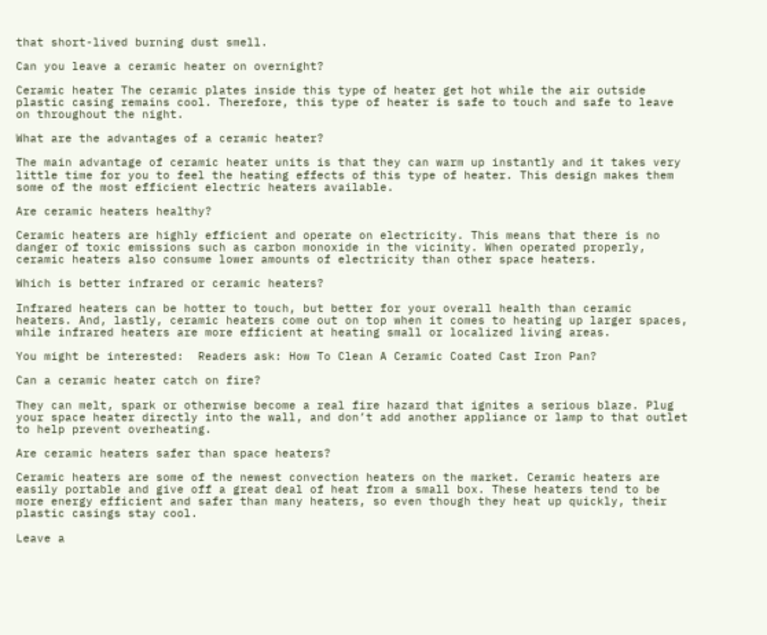that short-lived burning dust smell.

Can you leave a ceramic heater on overnight?

Ceramic heater The ceramic plates inside this type of heater get hot while the air outside plastic casing remains cool. Therefore, this type of heater is safe to touch and safe to leave on throughout the night.

What are the advantages of a ceramic heater?

The main advantage of ceramic heater units is that they can warm up instantly and it takes very little time for you to feel the heating effects of this type of heater. This design makes them some of the most efficient electric heaters available.

Are ceramic heaters healthy?

Ceramic heaters are highly efficient and operate on electricity. This means that there is no danger of toxic emissions such as carbon monoxide in the vicinity. When operated properly, ceramic heaters also consume lower amounts of electricity than other space heaters.

Which is better infrared or ceramic heaters?

Infrared heaters can be hotter to touch, but better for your overall health than ceramic heaters. And, lastly, ceramic heaters come out on top when it comes to heating up larger spaces, while infrared heaters are more efficient at heating small or localized living areas.

You might be interested:  Readers ask: How To Clean A Ceramic Coated Cast Iron Pan?

Can a ceramic heater catch on fire?

They can melt, spark or otherwise become a real fire hazard that ignites a serious blaze. Plug your space heater directly into the wall, and don’t add another appliance or lamp to that outlet to help prevent overheating.

Are ceramic heaters safer than space heaters?

Ceramic heaters are some of the newest convection heaters on the market. Ceramic heaters are easily portable and give off a great deal of heat from a small box. These heaters tend to be more energy efficient and safer than many heaters, so even though they heat up quickly, their plastic casings stay cool.

Leave a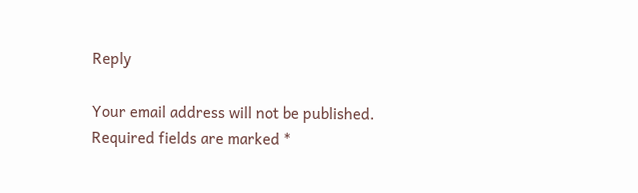Reply

Your email address will not be published. Required fields are marked *